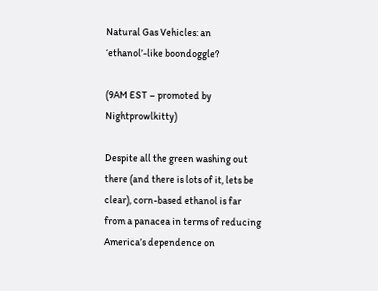Natural Gas Vehicles: an ‘ethanol’-like boondoggle?

(9AM EST – promoted by Nightprowlkitty)

Despite all the green washing out there (and there is lots of it, lets be clear), corn-based ethanol is far from a panacea in terms of reducing America’s dependence on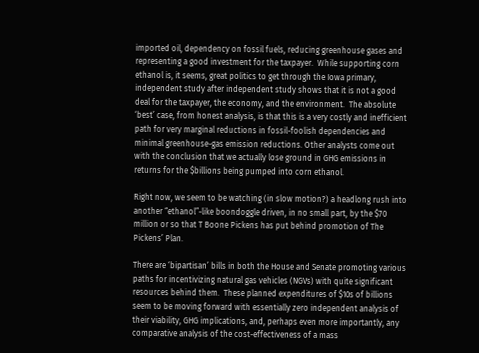imported oil, dependency on fossil fuels, reducing greenhouse gases and representing a good investment for the taxpayer.  While supporting corn ethanol is, it seems, great politics to get through the Iowa primary, independent study after independent study shows that it is not a good deal for the taxpayer, the economy, and the environment.  The absolute ‘best’ case, from honest analysis, is that this is a very costly and inefficient path for very marginal reductions in fossil-foolish dependencies and minimal greenhouse-gas emission reductions. Other analysts come out with the conclusion that we actually lose ground in GHG emissions in returns for the $billions being pumped into corn ethanol.

Right now, we seem to be watching (in slow motion?) a headlong rush into another “ethanol”-like boondoggle driven, in no small part, by the $70 million or so that T Boone Pickens has put behind promotion of The Pickens’ Plan.

There are ‘bipartisan’ bills in both the House and Senate promoting various paths for incentivizing natural gas vehicles (NGVs) with quite significant resources behind them.  These planned expenditures of $10s of billions seem to be moving forward with essentially zero independent analysis of their viability, GHG implications, and, perhaps even more importantly, any comparative analysis of the cost-effectiveness of a mass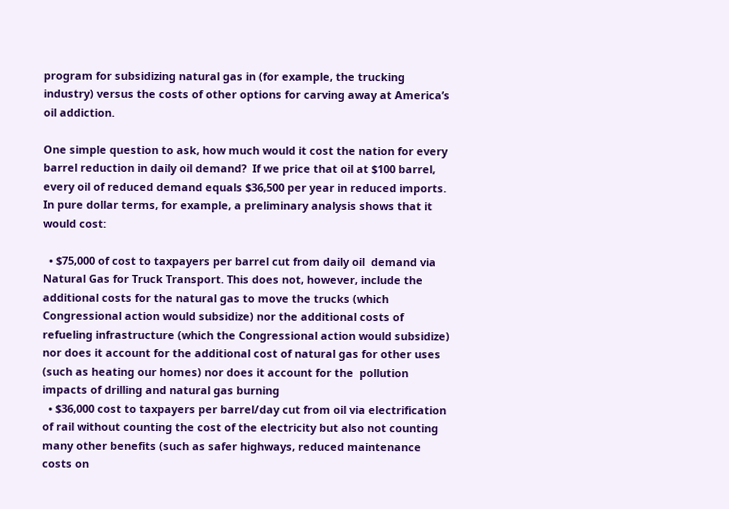program for subsidizing natural gas in (for example, the trucking industry) versus the costs of other options for carving away at America’s oil addiction.

One simple question to ask, how much would it cost the nation for every barrel reduction in daily oil demand?  If we price that oil at $100 barrel, every oil of reduced demand equals $36,500 per year in reduced imports. In pure dollar terms, for example, a preliminary analysis shows that it would cost:

  • $75,000 of cost to taxpayers per barrel cut from daily oil  demand via Natural Gas for Truck Transport. This does not, however, include the additional costs for the natural gas to move the trucks (which Congressional action would subsidize) nor the additional costs of  refueling infrastructure (which the Congressional action would subsidize) nor does it account for the additional cost of natural gas for other uses (such as heating our homes) nor does it account for the  pollution impacts of drilling and natural gas burning
  • $36,000 cost to taxpayers per barrel/day cut from oil via electrification  of rail without counting the cost of the electricity but also not counting many other benefits (such as safer highways, reduced maintenance costs on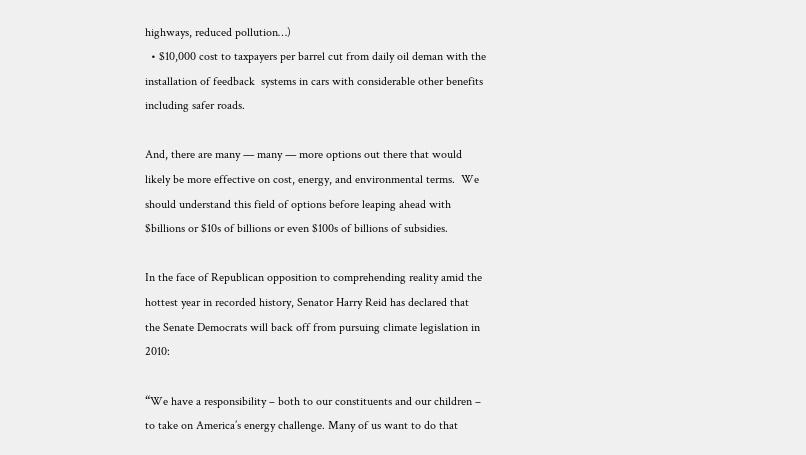highways, reduced pollution…)
  • $10,000 cost to taxpayers per barrel cut from daily oil deman with the installation of feedback  systems in cars with considerable other benefits including safer roads.

And, there are many — many — more options out there that would likely be more effective on cost, energy, and environmental terms.  We should understand this field of options before leaping ahead with $billions or $10s of billions or even $100s of billions of subsidies.

In the face of Republican opposition to comprehending reality amid the hottest year in recorded history, Senator Harry Reid has declared that the Senate Democrats will back off from pursuing climate legislation in 2010:

“We have a responsibility – both to our constituents and our children –  to take on America’s energy challenge. Many of us want to do that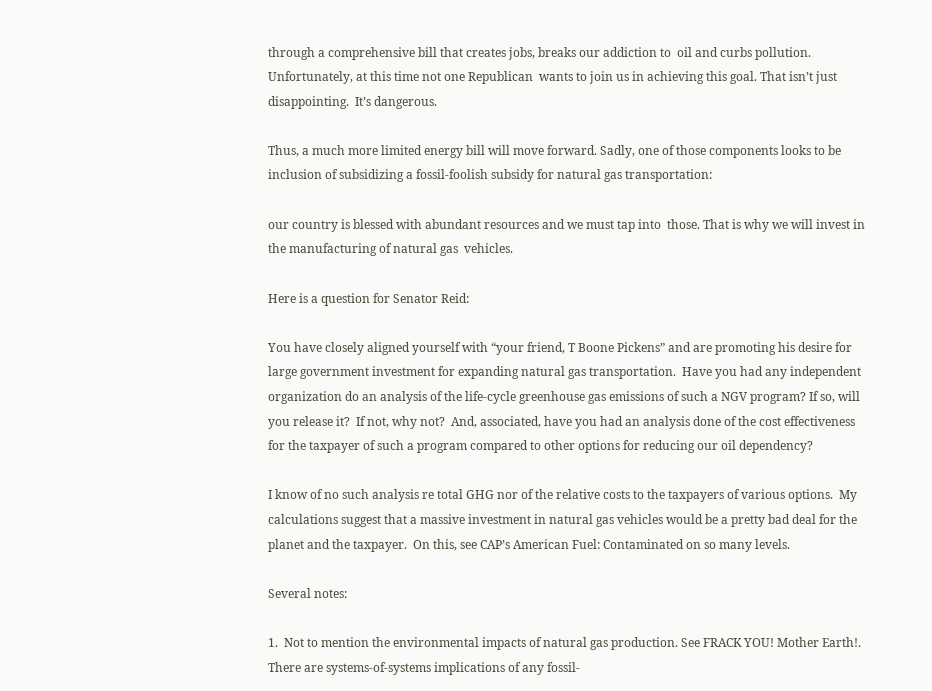through a comprehensive bill that creates jobs, breaks our addiction to  oil and curbs pollution.  Unfortunately, at this time not one Republican  wants to join us in achieving this goal. That isn’t just  disappointing.  It’s dangerous.

Thus, a much more limited energy bill will move forward. Sadly, one of those components looks to be inclusion of subsidizing a fossil-foolish subsidy for natural gas transportation:

our country is blessed with abundant resources and we must tap into  those. That is why we will invest in the manufacturing of natural gas  vehicles.

Here is a question for Senator Reid:

You have closely aligned yourself with “your friend, T Boone Pickens” and are promoting his desire for large government investment for expanding natural gas transportation.  Have you had any independent organization do an analysis of the life-cycle greenhouse gas emissions of such a NGV program? If so, will you release it?  If not, why not?  And, associated, have you had an analysis done of the cost effectiveness for the taxpayer of such a program compared to other options for reducing our oil dependency?

I know of no such analysis re total GHG nor of the relative costs to the taxpayers of various options.  My calculations suggest that a massive investment in natural gas vehicles would be a pretty bad deal for the planet and the taxpayer.  On this, see CAP’s American Fuel: Contaminated on so many levels.

Several notes:

1.  Not to mention the environmental impacts of natural gas production. See FRACK YOU! Mother Earth!.  There are systems-of-systems implications of any fossil-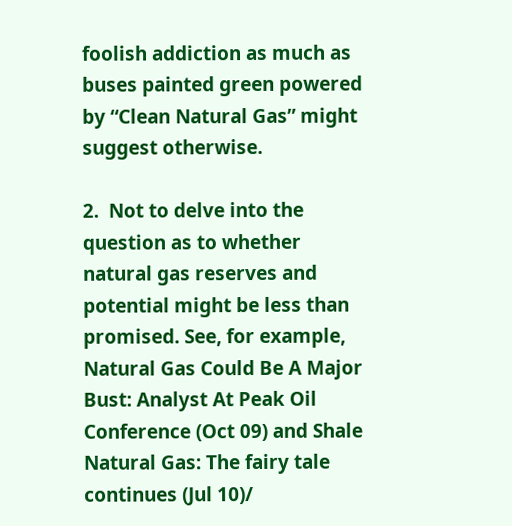foolish addiction as much as buses painted green powered by “Clean Natural Gas” might suggest otherwise.

2.  Not to delve into the question as to whether natural gas reserves and potential might be less than promised. See, for example, Natural Gas Could Be A Major Bust: Analyst At Peak Oil Conference (Oct 09) and Shale Natural Gas: The fairy tale continues (Jul 10)/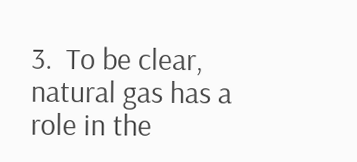3.  To be clear, natural gas has a role in the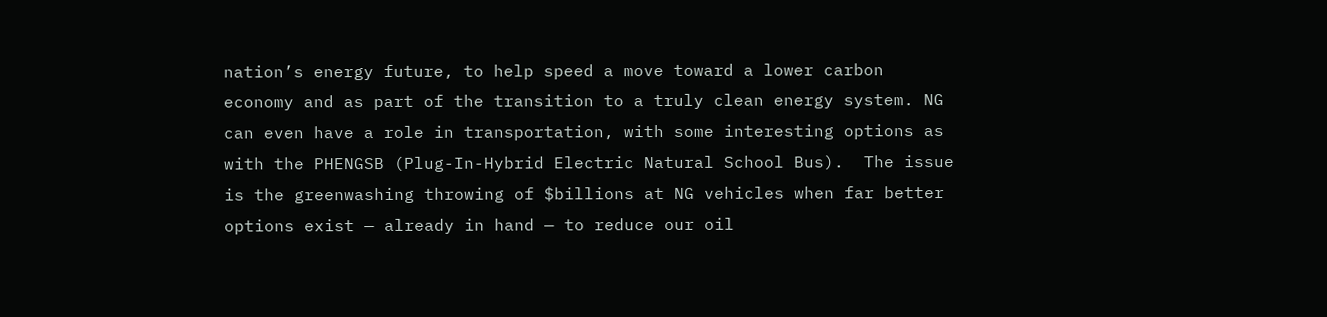nation’s energy future, to help speed a move toward a lower carbon economy and as part of the transition to a truly clean energy system. NG can even have a role in transportation, with some interesting options as with the PHENGSB (Plug-In-Hybrid Electric Natural School Bus).  The issue is the greenwashing throwing of $billions at NG vehicles when far better options exist — already in hand — to reduce our oil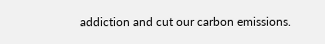addiction and cut our carbon emissions.